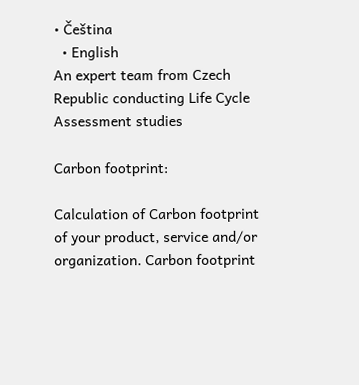• Čeština
  • English
An expert team from Czech Republic conducting Life Cycle Assessment studies

Carbon footprint:

Calculation of Carbon footprint of your product, service and/or organization. Carbon footprint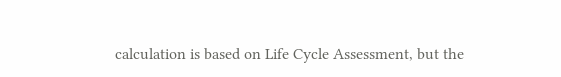calculation is based on Life Cycle Assessment, but the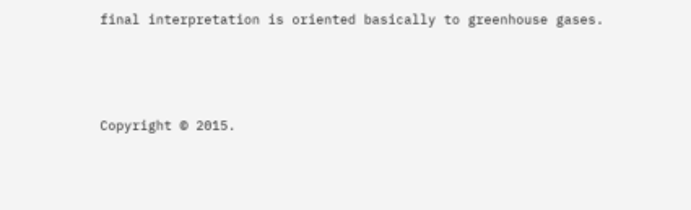final interpretation is oriented basically to greenhouse gases.



Copyright © 2015.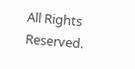All Rights Reserved.